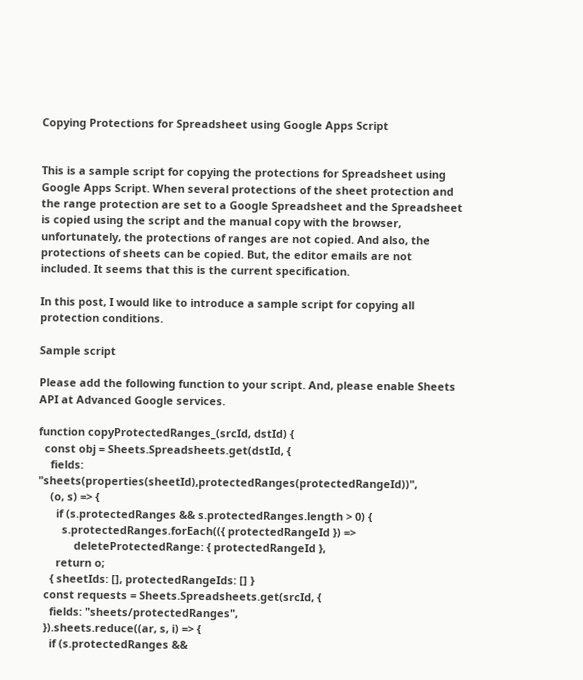Copying Protections for Spreadsheet using Google Apps Script


This is a sample script for copying the protections for Spreadsheet using Google Apps Script. When several protections of the sheet protection and the range protection are set to a Google Spreadsheet and the Spreadsheet is copied using the script and the manual copy with the browser, unfortunately, the protections of ranges are not copied. And also, the protections of sheets can be copied. But, the editor emails are not included. It seems that this is the current specification.

In this post, I would like to introduce a sample script for copying all protection conditions.

Sample script

Please add the following function to your script. And, please enable Sheets API at Advanced Google services.

function copyProtectedRanges_(srcId, dstId) {
  const obj = Sheets.Spreadsheets.get(dstId, {
    fields: "sheets(properties(sheetId),protectedRanges(protectedRangeId))",
    (o, s) => {
      if (s.protectedRanges && s.protectedRanges.length > 0) {
        s.protectedRanges.forEach(({ protectedRangeId }) =>
            deleteProtectedRange: { protectedRangeId },
      return o;
    { sheetIds: [], protectedRangeIds: [] }
  const requests = Sheets.Spreadsheets.get(srcId, {
    fields: "sheets/protectedRanges",
  }).sheets.reduce((ar, s, i) => {
    if (s.protectedRanges &&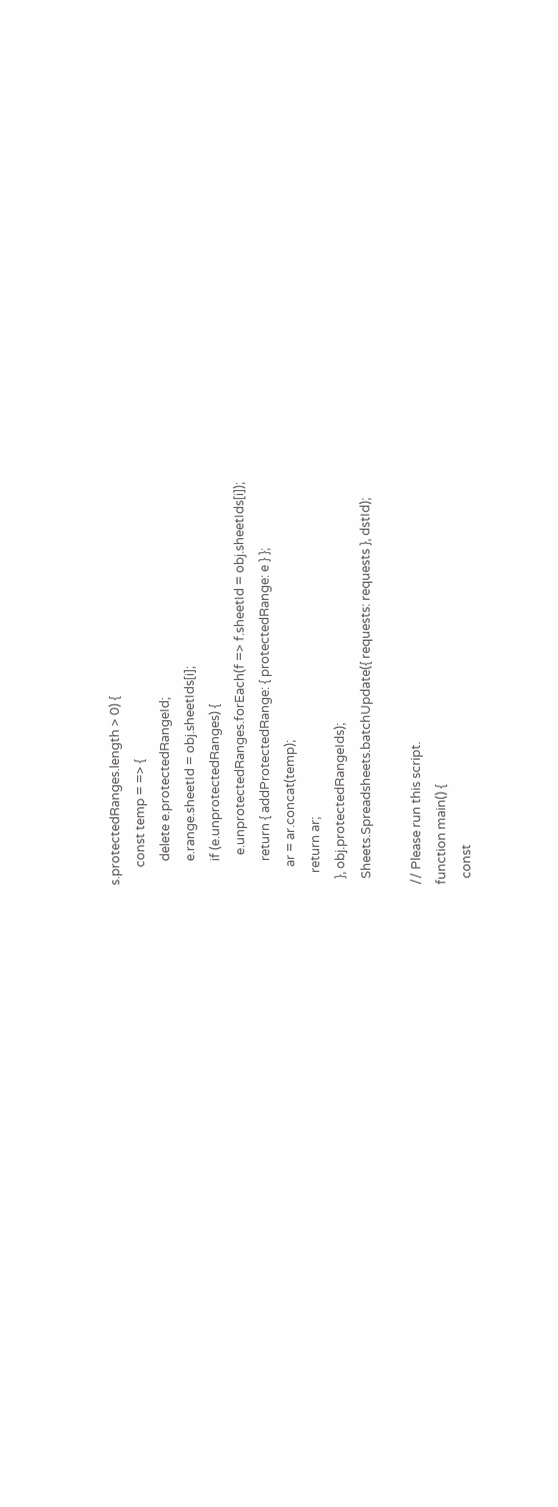s.protectedRanges.length > 0) {
      const temp = => {
        delete e.protectedRangeId;
        e.range.sheetId = obj.sheetIds[i];
        if (e.unprotectedRanges) {
          e.unprotectedRanges.forEach(f => f.sheetId = obj.sheetIds[i]);
        return { addProtectedRange: { protectedRange: e } };
      ar = ar.concat(temp);
    return ar;
  }, obj.protectedRangeIds);
  Sheets.Spreadsheets.batchUpdate({ requests: requests }, dstId);

// Please run this script.
function main() {
  const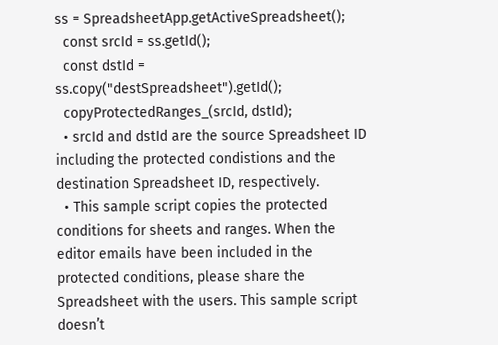ss = SpreadsheetApp.getActiveSpreadsheet();
  const srcId = ss.getId();
  const dstId = ss.copy("destSpreadsheet").getId();
  copyProtectedRanges_(srcId, dstId);
  • srcId and dstId are the source Spreadsheet ID including the protected condistions and the destination Spreadsheet ID, respectively.
  • This sample script copies the protected conditions for sheets and ranges. When the editor emails have been included in the protected conditions, please share the Spreadsheet with the users. This sample script doesn’t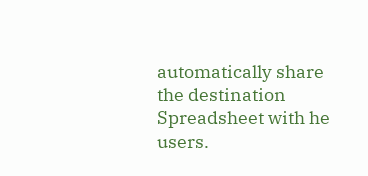automatically share the destination Spreadsheet with he users.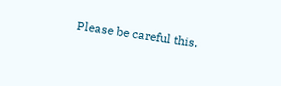Please be careful this.